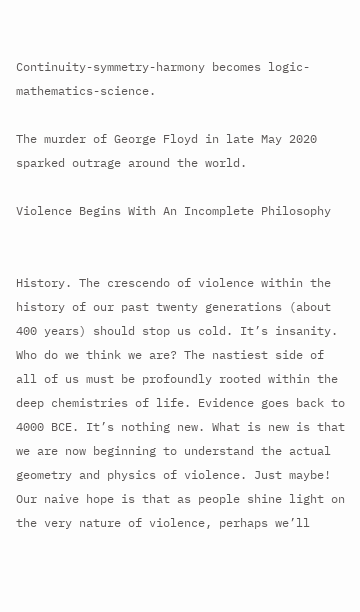Continuity-symmetry-harmony becomes logic-mathematics-science.

The murder of George Floyd in late May 2020 sparked outrage around the world.

Violence Begins With An Incomplete Philosophy


History. The crescendo of violence within the history of our past twenty generations (about 400 years) should stop us cold. It’s insanity. Who do we think we are? The nastiest side of all of us must be profoundly rooted within the deep chemistries of life. Evidence goes back to 4000 BCE. It’s nothing new. What is new is that we are now beginning to understand the actual geometry and physics of violence. Just maybe! Our naive hope is that as people shine light on the very nature of violence, perhaps we’ll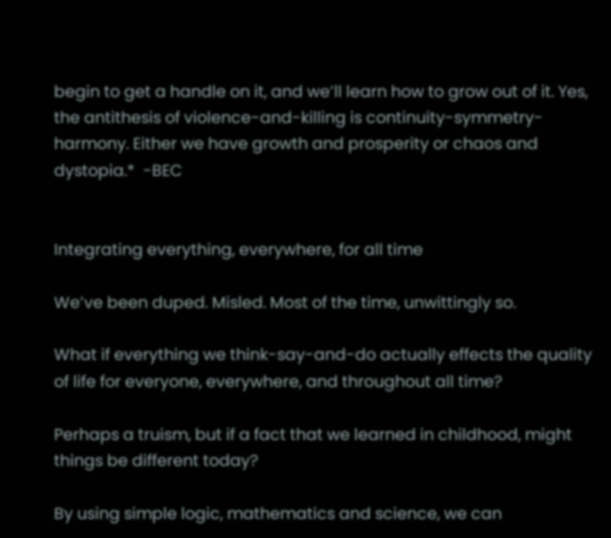begin to get a handle on it, and we’ll learn how to grow out of it. Yes, the antithesis of violence-and-killing is continuity-symmetry-harmony. Either we have growth and prosperity or chaos and dystopia.*  -BEC


Integrating everything, everywhere, for all time

We’ve been duped. Misled. Most of the time, unwittingly so.

What if everything we think-say-and-do actually effects the quality of life for everyone, everywhere, and throughout all time?

Perhaps a truism, but if a fact that we learned in childhood, might things be different today?

By using simple logic, mathematics and science, we can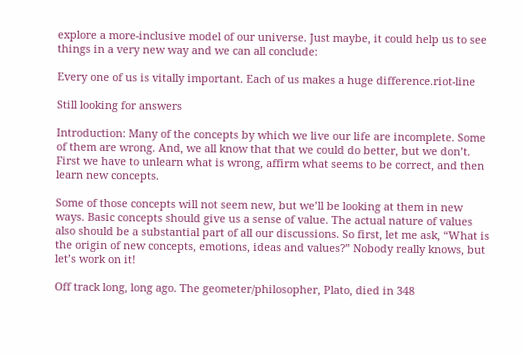explore a more-inclusive model of our universe. Just maybe, it could help us to see things in a very new way and we can all conclude:

Every one of us is vitally important. Each of us makes a huge difference.riot-line

Still looking for answers

Introduction: Many of the concepts by which we live our life are incomplete. Some of them are wrong. And, we all know that that we could do better, but we don’t. First we have to unlearn what is wrong, affirm what seems to be correct, and then learn new concepts.

Some of those concepts will not seem new, but we’ll be looking at them in new ways. Basic concepts should give us a sense of value. The actual nature of values also should be a substantial part of all our discussions. So first, let me ask, “What is the origin of new concepts, emotions, ideas and values?” Nobody really knows, but let’s work on it!

Off track long, long ago. The geometer/philosopher, Plato, died in 348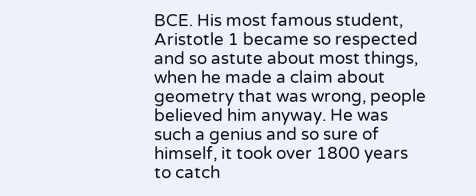BCE. His most famous student, Aristotle 1 became so respected and so astute about most things, when he made a claim about geometry that was wrong, people believed him anyway. He was such a genius and so sure of himself, it took over 1800 years to catch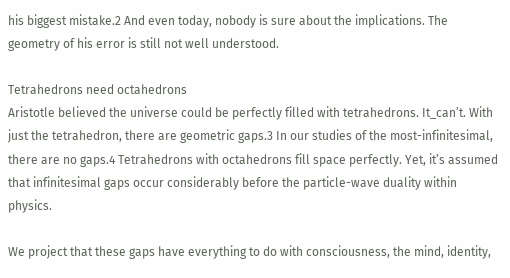his biggest mistake.2 And even today, nobody is sure about the implications. The geometry of his error is still not well understood.

Tetrahedrons need octahedrons
Aristotle believed the universe could be perfectly filled with tetrahedrons. It_can’t. With just the tetrahedron, there are geometric gaps.3 In our studies of the most-infinitesimal, there are no gaps.4 Tetrahedrons with octahedrons fill space perfectly. Yet, it’s assumed that infinitesimal gaps occur considerably before the particle-wave duality within physics.

We project that these gaps have everything to do with consciousness, the mind, identity,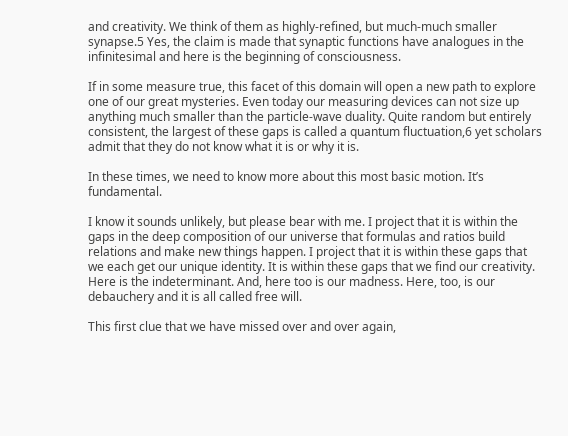and creativity. We think of them as highly-refined, but much-much smaller synapse.5 Yes, the claim is made that synaptic functions have analogues in the infinitesimal and here is the beginning of consciousness.

If in some measure true, this facet of this domain will open a new path to explore one of our great mysteries. Even today our measuring devices can not size up anything much smaller than the particle-wave duality. Quite random but entirely consistent, the largest of these gaps is called a quantum fluctuation,6 yet scholars admit that they do not know what it is or why it is.

In these times, we need to know more about this most basic motion. It’s fundamental.

I know it sounds unlikely, but please bear with me. I project that it is within the gaps in the deep composition of our universe that formulas and ratios build relations and make new things happen. I project that it is within these gaps that we each get our unique identity. It is within these gaps that we find our creativity. Here is the indeterminant. And, here too is our madness. Here, too, is our debauchery and it is all called free will.

This first clue that we have missed over and over again,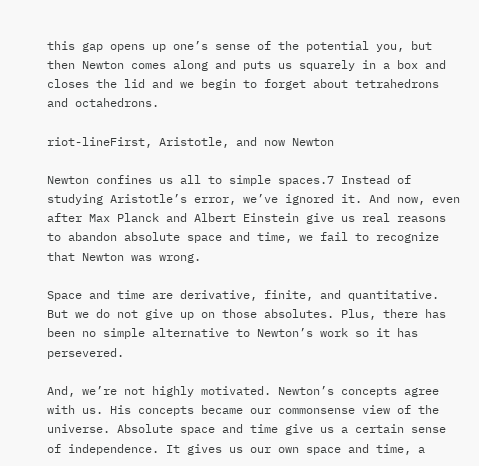this gap opens up one’s sense of the potential you, but then Newton comes along and puts us squarely in a box and closes the lid and we begin to forget about tetrahedrons and octahedrons.

riot-lineFirst, Aristotle, and now Newton

Newton confines us all to simple spaces.7 Instead of studying Aristotle’s error, we’ve ignored it. And now, even after Max Planck and Albert Einstein give us real reasons to abandon absolute space and time, we fail to recognize that Newton was wrong.

Space and time are derivative, finite, and quantitative. But we do not give up on those absolutes. Plus, there has been no simple alternative to Newton’s work so it has persevered.

And, we’re not highly motivated. Newton’s concepts agree with us. His concepts became our commonsense view of the universe. Absolute space and time give us a certain sense of independence. It gives us our own space and time, a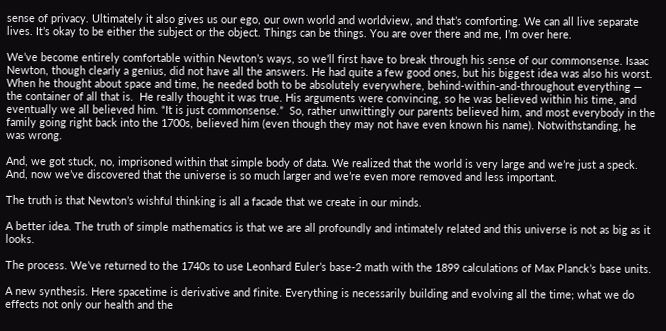sense of privacy. Ultimately it also gives us our ego, our own world and worldview, and that’s comforting. We can all live separate lives. It’s okay to be either the subject or the object. Things can be things. You are over there and me, I’m over here.

We’ve become entirely comfortable within Newton’s ways, so we’ll first have to break through his sense of our commonsense. Isaac Newton, though clearly a genius, did not have all the answers. He had quite a few good ones, but his biggest idea was also his worst. When he thought about space and time, he needed both to be absolutely everywhere, behind-within-and-throughout everything — the container of all that is.  He really thought it was true. His arguments were convincing, so he was believed within his time, and eventually we all believed him. “It is just commonsense.”  So, rather unwittingly our parents believed him, and most everybody in the family going right back into the 1700s, believed him (even though they may not have even known his name). Notwithstanding, he was wrong.

And, we got stuck, no, imprisoned within that simple body of data. We realized that the world is very large and we’re just a speck. And, now we’ve discovered that the universe is so much larger and we’re even more removed and less important.

The truth is that Newton’s wishful thinking is all a facade that we create in our minds.

A better idea. The truth of simple mathematics is that we are all profoundly and intimately related and this universe is not as big as it looks.

The process. We’ve returned to the 1740s to use Leonhard Euler’s base-2 math with the 1899 calculations of Max Planck’s base units.

A new synthesis. Here spacetime is derivative and finite. Everything is necessarily building and evolving all the time; what we do effects not only our health and the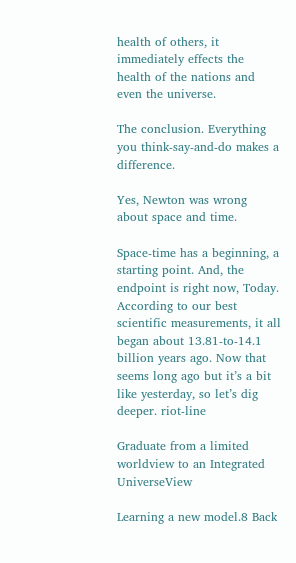health of others, it immediately effects the health of the nations and even the universe.

The conclusion. Everything you think-say-and-do makes a difference.

Yes, Newton was wrong about space and time.

Space-time has a beginning, a starting point. And, the endpoint is right now, Today. According to our best scientific measurements, it all began about 13.81-to-14.1 billion years ago. Now that seems long ago but it’s a bit like yesterday, so let’s dig deeper. riot-line

Graduate from a limited worldview to an Integrated UniverseView

Learning a new model.8 Back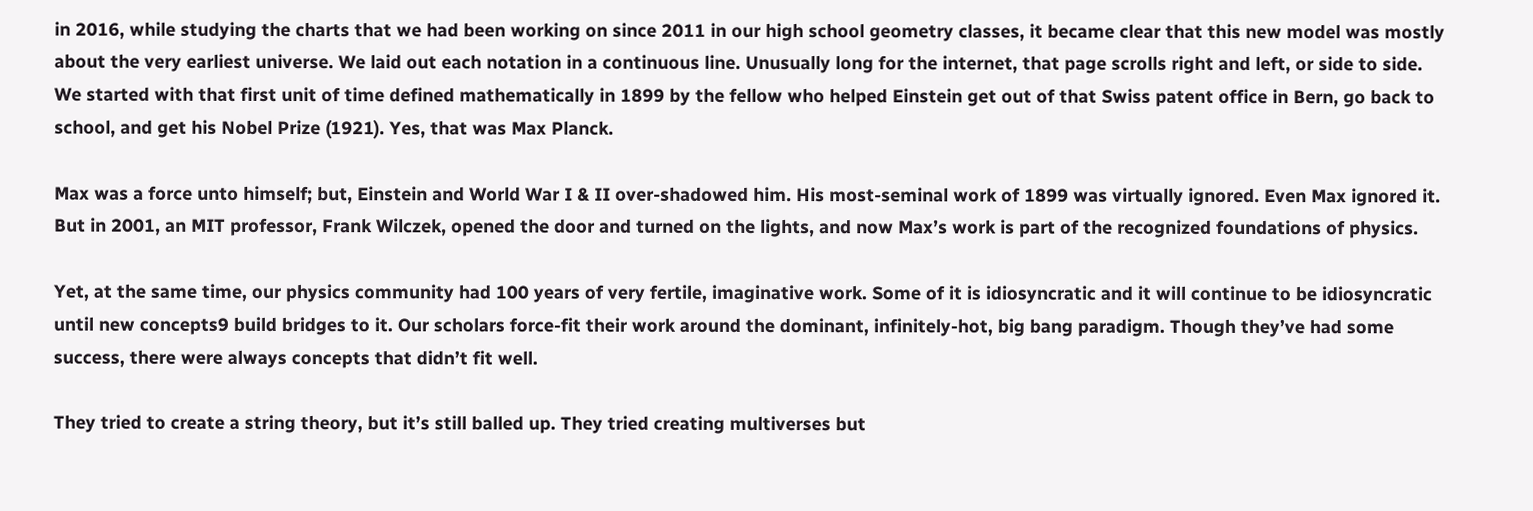in 2016, while studying the charts that we had been working on since 2011 in our high school geometry classes, it became clear that this new model was mostly about the very earliest universe. We laid out each notation in a continuous line. Unusually long for the internet, that page scrolls right and left, or side to side. We started with that first unit of time defined mathematically in 1899 by the fellow who helped Einstein get out of that Swiss patent office in Bern, go back to school, and get his Nobel Prize (1921). Yes, that was Max Planck.

Max was a force unto himself; but, Einstein and World War I & II over-shadowed him. His most-seminal work of 1899 was virtually ignored. Even Max ignored it. But in 2001, an MIT professor, Frank Wilczek, opened the door and turned on the lights, and now Max’s work is part of the recognized foundations of physics.

Yet, at the same time, our physics community had 100 years of very fertile, imaginative work. Some of it is idiosyncratic and it will continue to be idiosyncratic until new concepts9 build bridges to it. Our scholars force-fit their work around the dominant, infinitely-hot, big bang paradigm. Though they’ve had some success, there were always concepts that didn’t fit well.

They tried to create a string theory, but it’s still balled up. They tried creating multiverses but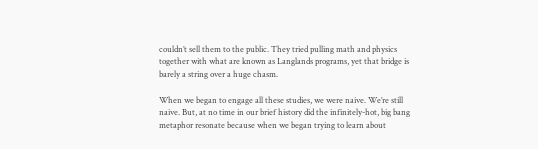couldn’t sell them to the public. They tried pulling math and physics together with what are known as Langlands programs, yet that bridge is barely a string over a huge chasm.

When we began to engage all these studies, we were naive. We’re still naive. But, at no time in our brief history did the infinitely-hot, big bang metaphor resonate because when we began trying to learn about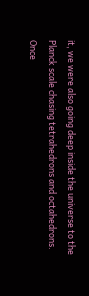it, we were also going deep inside the universe to the Planck scale chasing tetrahedrons and octahedrons. Once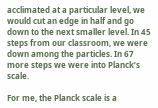acclimated at a particular level, we would cut an edge in half and go down to the next smaller level. In 45 steps from our classroom, we were down among the particles. In 67 more steps we were into Planck’s scale.

For me, the Planck scale is a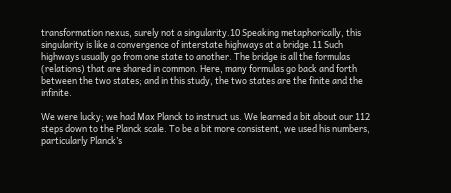transformation nexus, surely not a singularity.10 Speaking metaphorically, this singularity is like a convergence of interstate highways at a bridge.11 Such highways usually go from one state to another. The bridge is all the formulas (relations) that are shared in common. Here, many formulas go back and forth between the two states; and in this study, the two states are the finite and the infinite.

We were lucky; we had Max Planck to instruct us. We learned a bit about our 112 steps down to the Planck scale. To be a bit more consistent, we used his numbers, particularly Planck’s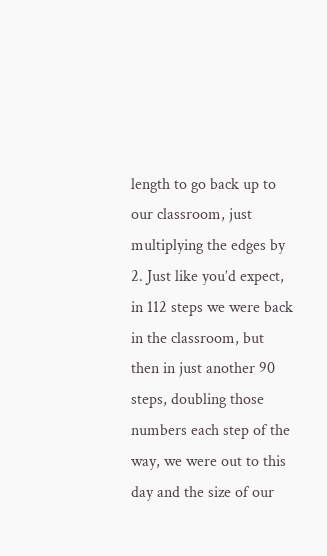length to go back up to our classroom, just multiplying the edges by 2. Just like you’d expect, in 112 steps we were back in the classroom, but then in just another 90 steps, doubling those numbers each step of the way, we were out to this day and the size of our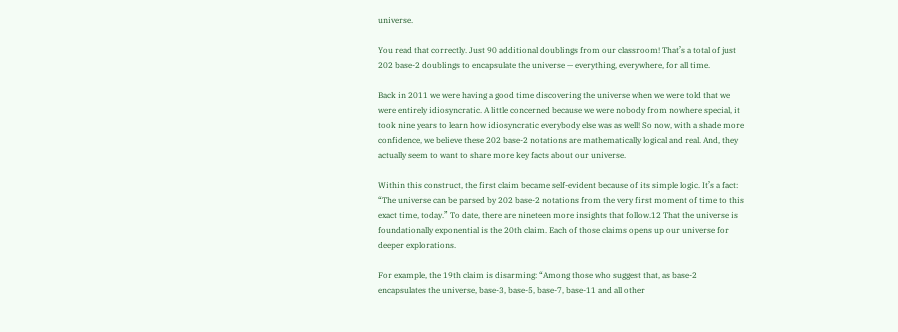universe.

You read that correctly. Just 90 additional doublings from our classroom! That’s a total of just 202 base-2 doublings to encapsulate the universe — everything, everywhere, for all time.

Back in 2011 we were having a good time discovering the universe when we were told that we were entirely idiosyncratic. A little concerned because we were nobody from nowhere special, it took nine years to learn how idiosyncratic everybody else was as well! So now, with a shade more confidence, we believe these 202 base-2 notations are mathematically logical and real. And, they actually seem to want to share more key facts about our universe.

Within this construct, the first claim became self-evident because of its simple logic. It’s a fact: “The universe can be parsed by 202 base-2 notations from the very first moment of time to this exact time, today.” To date, there are nineteen more insights that follow.12 That the universe is foundationally exponential is the 20th claim. Each of those claims opens up our universe for deeper explorations.

For example, the 19th claim is disarming: “Among those who suggest that, as base-2 encapsulates the universe, base-3, base-5, base-7, base-11 and all other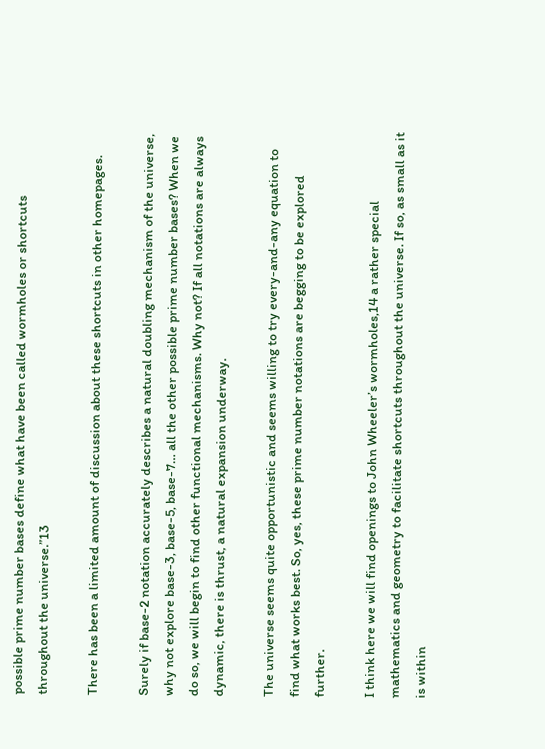possible prime number bases define what have been called wormholes or shortcuts throughout the universe.”13

There has been a limited amount of discussion about these shortcuts in other homepages.

Surely if base-2 notation accurately describes a natural doubling mechanism of the universe, why not explore base-3, base-5, base-7… all the other possible prime number bases? When we do so, we will begin to find other functional mechanisms. Why not? If all notations are always dynamic, there is thrust, a natural expansion underway.

The universe seems quite opportunistic and seems willing to try every-and-any equation to find what works best. So, yes, these prime number notations are begging to be explored further.

I think here we will find openings to John Wheeler’s wormholes,14 a rather special mathematics and geometry to facilitate shortcuts throughout the universe. If so, as small as it is within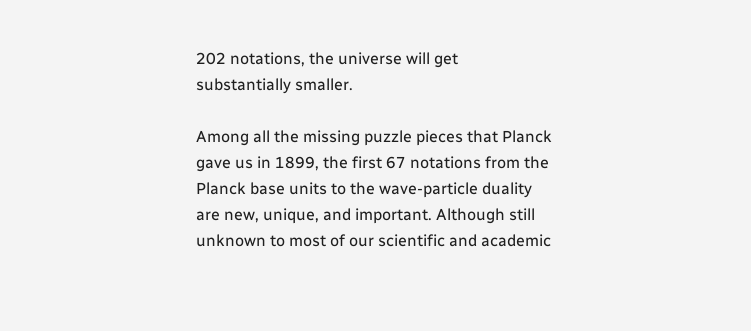202 notations, the universe will get substantially smaller.

Among all the missing puzzle pieces that Planck gave us in 1899, the first 67 notations from the Planck base units to the wave-particle duality are new, unique, and important. Although still unknown to most of our scientific and academic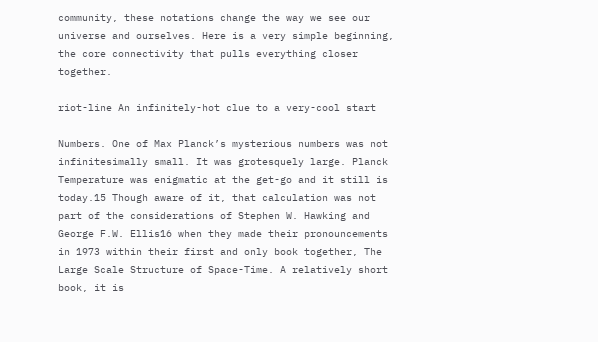community, these notations change the way we see our universe and ourselves. Here is a very simple beginning, the core connectivity that pulls everything closer together.

riot-line An infinitely-hot clue to a very-cool start

Numbers. One of Max Planck’s mysterious numbers was not infinitesimally small. It was grotesquely large. Planck Temperature was enigmatic at the get-go and it still is today.15 Though aware of it, that calculation was not part of the considerations of Stephen W. Hawking and George F.W. Ellis16 when they made their pronouncements in 1973 within their first and only book together, The Large Scale Structure of Space-Time. A relatively short book, it is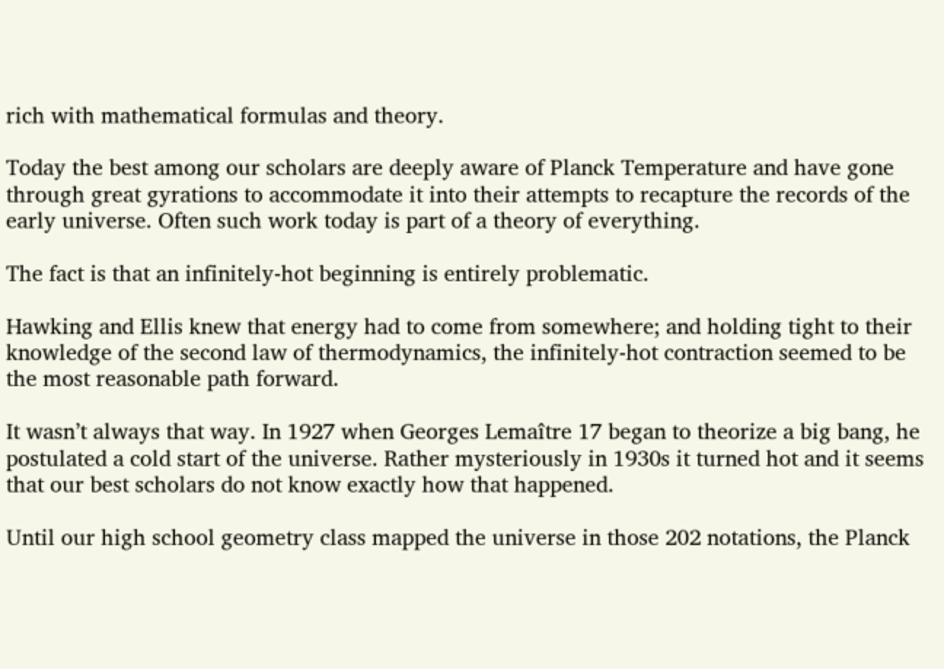rich with mathematical formulas and theory.

Today the best among our scholars are deeply aware of Planck Temperature and have gone through great gyrations to accommodate it into their attempts to recapture the records of the early universe. Often such work today is part of a theory of everything.

The fact is that an infinitely-hot beginning is entirely problematic.

Hawking and Ellis knew that energy had to come from somewhere; and holding tight to their knowledge of the second law of thermodynamics, the infinitely-hot contraction seemed to be the most reasonable path forward.

It wasn’t always that way. In 1927 when Georges Lemaître 17 began to theorize a big bang, he postulated a cold start of the universe. Rather mysteriously in 1930s it turned hot and it seems that our best scholars do not know exactly how that happened.

Until our high school geometry class mapped the universe in those 202 notations, the Planck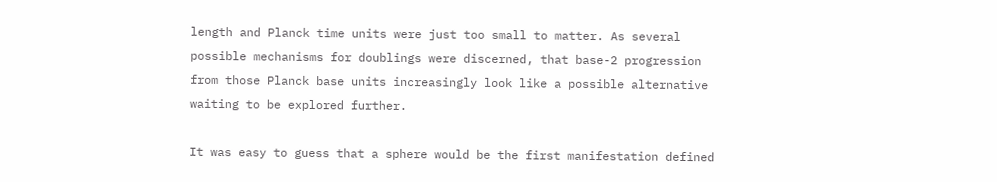length and Planck time units were just too small to matter. As several possible mechanisms for doublings were discerned, that base-2 progression from those Planck base units increasingly look like a possible alternative waiting to be explored further.

It was easy to guess that a sphere would be the first manifestation defined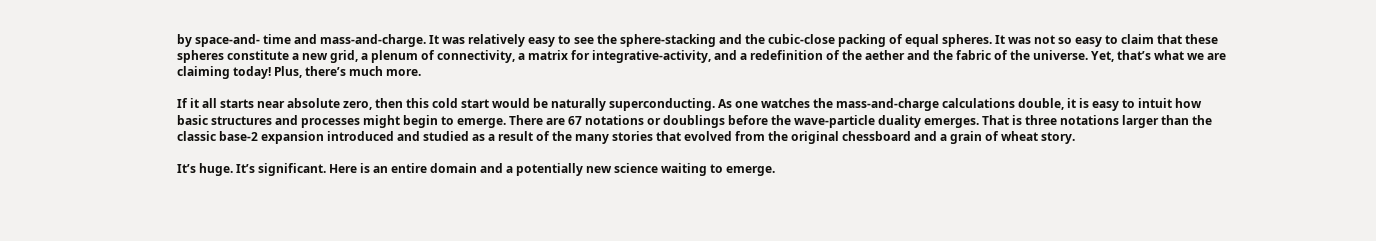by space-and- time and mass-and-charge. It was relatively easy to see the sphere-stacking and the cubic-close packing of equal spheres. It was not so easy to claim that these spheres constitute a new grid, a plenum of connectivity, a matrix for integrative-activity, and a redefinition of the aether and the fabric of the universe. Yet, that’s what we are claiming today! Plus, there’s much more.

If it all starts near absolute zero, then this cold start would be naturally superconducting. As one watches the mass-and-charge calculations double, it is easy to intuit how basic structures and processes might begin to emerge. There are 67 notations or doublings before the wave-particle duality emerges. That is three notations larger than the classic base-2 expansion introduced and studied as a result of the many stories that evolved from the original chessboard and a grain of wheat story.

It’s huge. It’s significant. Here is an entire domain and a potentially new science waiting to emerge.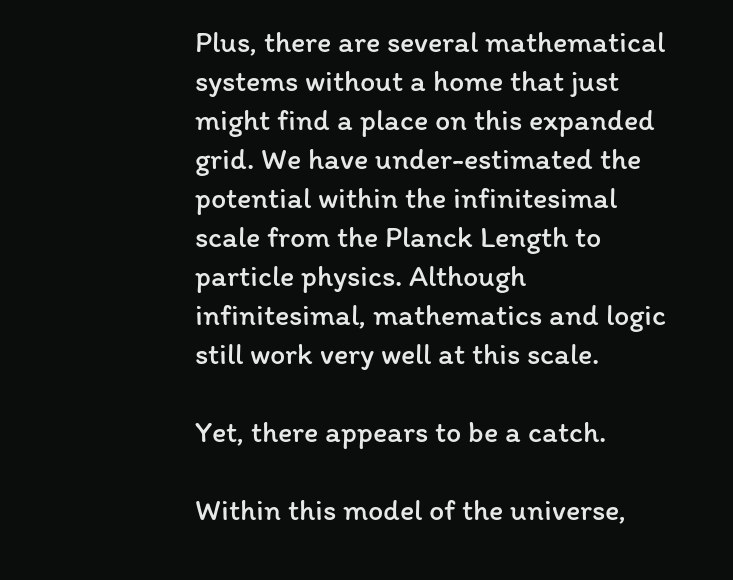Plus, there are several mathematical systems without a home that just might find a place on this expanded grid. We have under-estimated the potential within the infinitesimal scale from the Planck Length to particle physics. Although infinitesimal, mathematics and logic still work very well at this scale.

Yet, there appears to be a catch.

Within this model of the universe,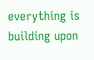everything is building upon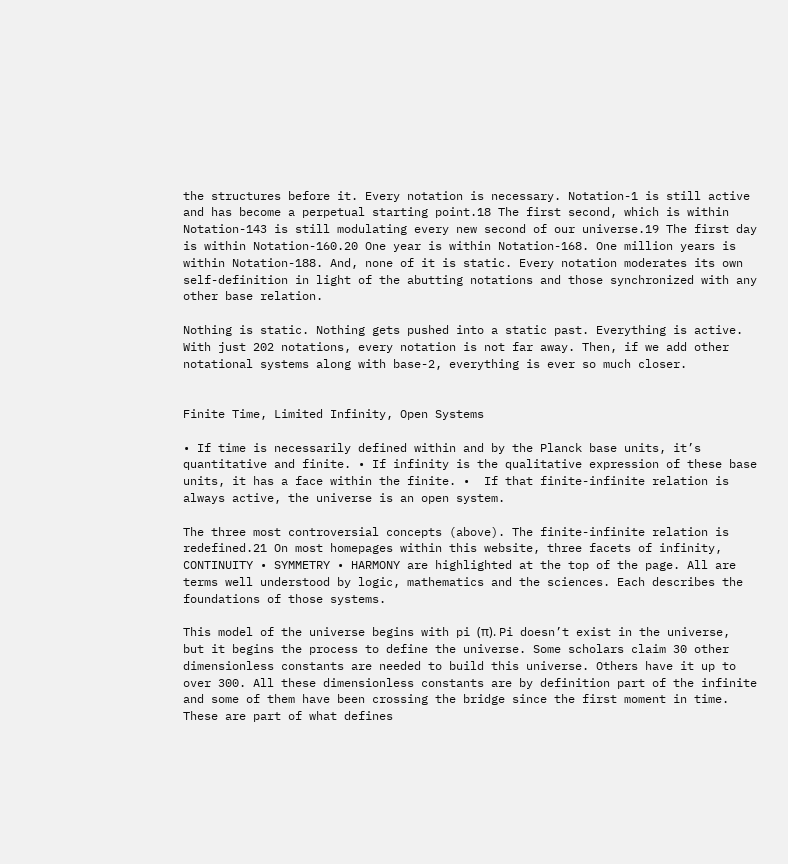the structures before it. Every notation is necessary. Notation-1 is still active and has become a perpetual starting point.18 The first second, which is within Notation-143 is still modulating every new second of our universe.19 The first day is within Notation-160.20 One year is within Notation-168. One million years is within Notation-188. And, none of it is static. Every notation moderates its own self-definition in light of the abutting notations and those synchronized with any other base relation.

Nothing is static. Nothing gets pushed into a static past. Everything is active. With just 202 notations, every notation is not far away. Then, if we add other notational systems along with base-2, everything is ever so much closer.


Finite Time, Limited Infinity, Open Systems

• If time is necessarily defined within and by the Planck base units, it’s quantitative and finite. • If infinity is the qualitative expression of these base units, it has a face within the finite. •  If that finite-infinite relation is always active, the universe is an open system.

The three most controversial concepts (above). The finite-infinite relation is redefined.21 On most homepages within this website, three facets of infinity, CONTINUITY • SYMMETRY • HARMONY are highlighted at the top of the page. All are terms well understood by logic, mathematics and the sciences. Each describes the foundations of those systems.

This model of the universe begins with pi (π). Pi doesn’t exist in the universe, but it begins the process to define the universe. Some scholars claim 30 other dimensionless constants are needed to build this universe. Others have it up to over 300. All these dimensionless constants are by definition part of the infinite and some of them have been crossing the bridge since the first moment in time. These are part of what defines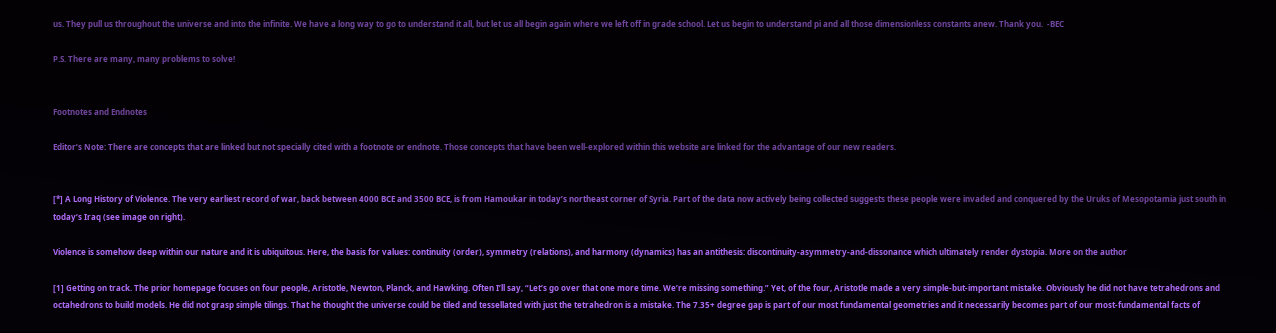us. They pull us throughout the universe and into the infinite. We have a long way to go to understand it all, but let us all begin again where we left off in grade school. Let us begin to understand pi and all those dimensionless constants anew. Thank you.  -BEC

P.S. There are many, many problems to solve!


Footnotes and Endnotes

Editor’s Note: There are concepts that are linked but not specially cited with a footnote or endnote. Those concepts that have been well-explored within this website are linked for the advantage of our new readers.


[*] A Long History of Violence. The very earliest record of war, back between 4000 BCE and 3500 BCE, is from Hamoukar in today’s northeast corner of Syria. Part of the data now actively being collected suggests these people were invaded and conquered by the Uruks of Mesopotamia just south in today’s Iraq (see image on right).

Violence is somehow deep within our nature and it is ubiquitous. Here, the basis for values: continuity (order), symmetry (relations), and harmony (dynamics) has an antithesis: discontinuity-asymmetry-and-dissonance which ultimately render dystopia. More on the author

[1] Getting on track. The prior homepage focuses on four people, Aristotle, Newton, Planck, and Hawking. Often I’ll say, “Let’s go over that one more time. We’re missing something.” Yet, of the four, Aristotle made a very simple-but-important mistake. Obviously he did not have tetrahedrons and octahedrons to build models. He did not grasp simple tilings. That he thought the universe could be tiled and tessellated with just the tetrahedron is a mistake. The 7.35+ degree gap is part of our most fundamental geometries and it necessarily becomes part of our most-fundamental facts of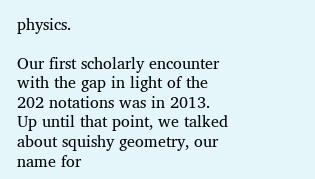physics.

Our first scholarly encounter with the gap in light of the 202 notations was in 2013. Up until that point, we talked about squishy geometry, our name for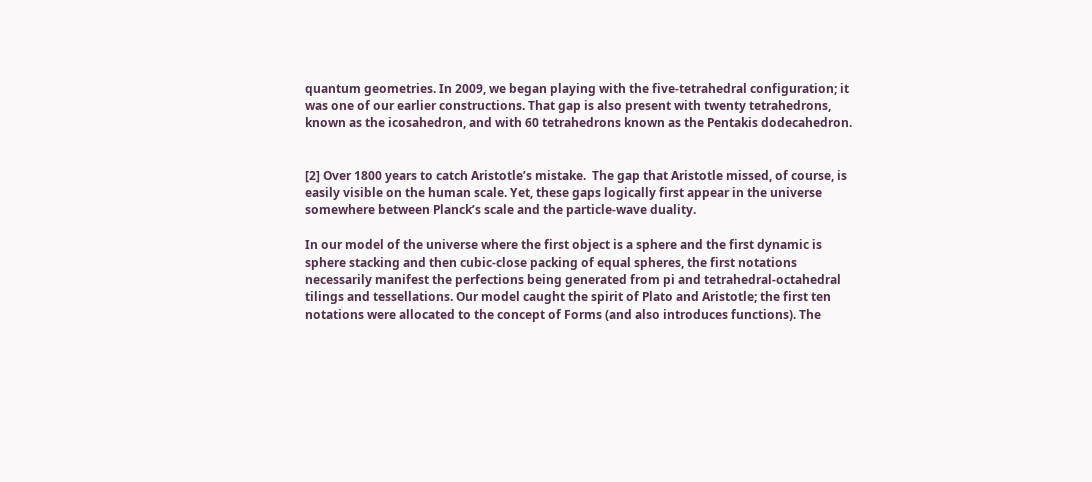quantum geometries. In 2009, we began playing with the five-tetrahedral configuration; it was one of our earlier constructions. That gap is also present with twenty tetrahedrons, known as the icosahedron, and with 60 tetrahedrons known as the Pentakis dodecahedron.


[2] Over 1800 years to catch Aristotle’s mistake.  The gap that Aristotle missed, of course, is easily visible on the human scale. Yet, these gaps logically first appear in the universe somewhere between Planck’s scale and the particle-wave duality.

In our model of the universe where the first object is a sphere and the first dynamic is sphere stacking and then cubic-close packing of equal spheres, the first notations necessarily manifest the perfections being generated from pi and tetrahedral-octahedral tilings and tessellations. Our model caught the spirit of Plato and Aristotle; the first ten notations were allocated to the concept of Forms (and also introduces functions). The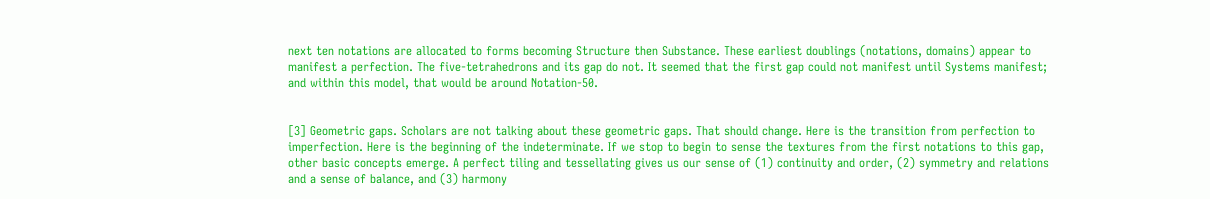next ten notations are allocated to forms becoming Structure then Substance. These earliest doublings (notations, domains) appear to manifest a perfection. The five-tetrahedrons and its gap do not. It seemed that the first gap could not manifest until Systems manifest; and within this model, that would be around Notation-50.


[3] Geometric gaps. Scholars are not talking about these geometric gaps. That should change. Here is the transition from perfection to imperfection. Here is the beginning of the indeterminate. If we stop to begin to sense the textures from the first notations to this gap, other basic concepts emerge. A perfect tiling and tessellating gives us our sense of (1) continuity and order, (2) symmetry and relations and a sense of balance, and (3) harmony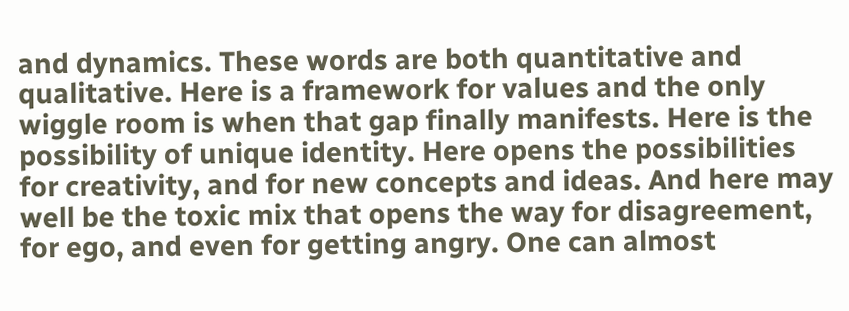and dynamics. These words are both quantitative and qualitative. Here is a framework for values and the only wiggle room is when that gap finally manifests. Here is the possibility of unique identity. Here opens the possibilities for creativity, and for new concepts and ideas. And here may well be the toxic mix that opens the way for disagreement, for ego, and even for getting angry. One can almost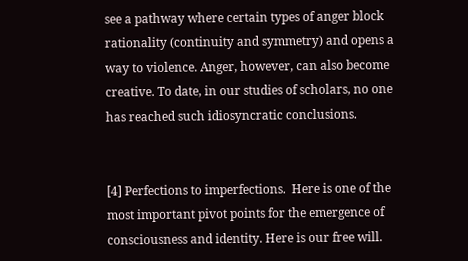see a pathway where certain types of anger block rationality (continuity and symmetry) and opens a way to violence. Anger, however, can also become creative. To date, in our studies of scholars, no one has reached such idiosyncratic conclusions.


[4] Perfections to imperfections.  Here is one of the most important pivot points for the emergence of consciousness and identity. Here is our free will.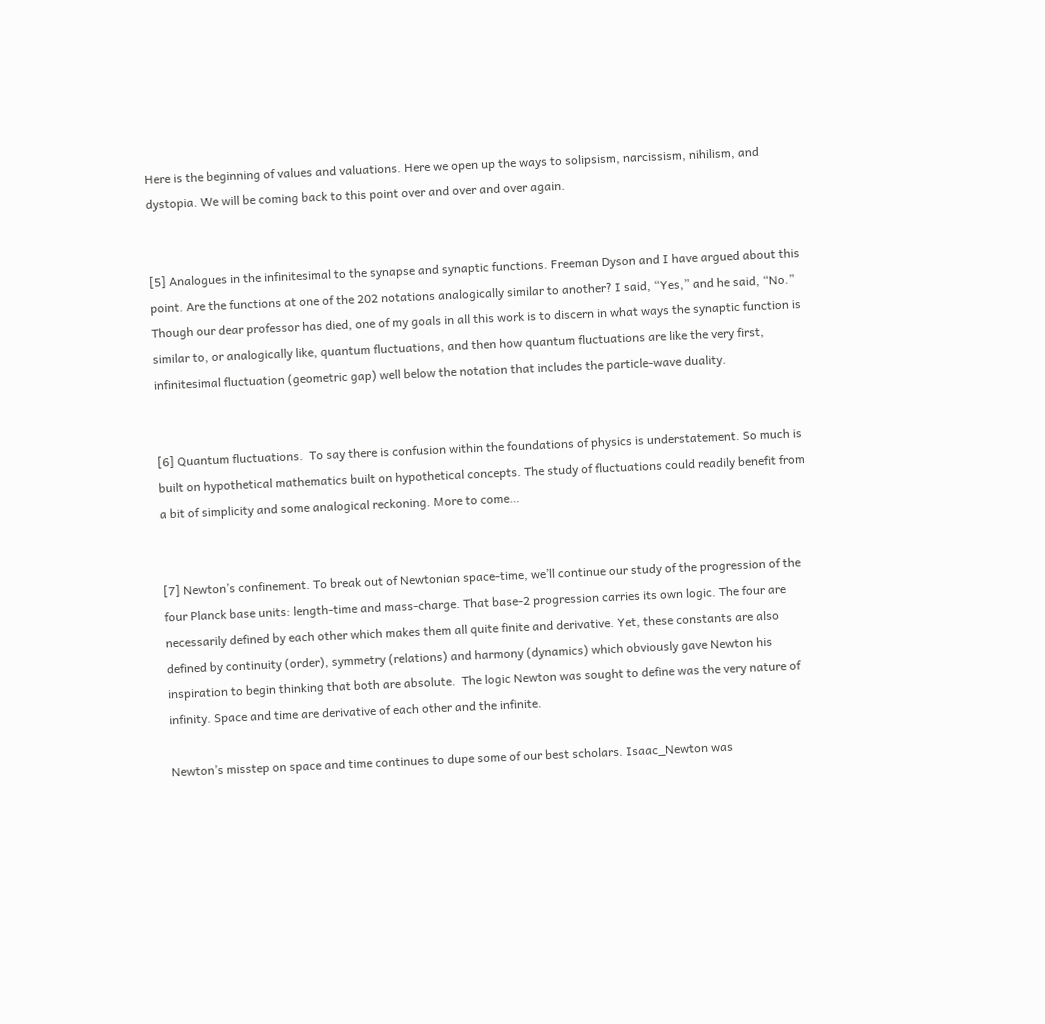Here is the beginning of values and valuations. Here we open up the ways to solipsism, narcissism, nihilism, and dystopia. We will be coming back to this point over and over and over again.


[5] Analogues in the infinitesimal to the synapse and synaptic functions. Freeman Dyson and I have argued about this point. Are the functions at one of the 202 notations analogically similar to another? I said, “Yes,” and he said, “No.” Though our dear professor has died, one of my goals in all this work is to discern in what ways the synaptic function is similar to, or analogically like, quantum fluctuations, and then how quantum fluctuations are like the very first, infinitesimal fluctuation (geometric gap) well below the notation that includes the particle-wave duality.


[6] Quantum fluctuations.  To say there is confusion within the foundations of physics is understatement. So much is built on hypothetical mathematics built on hypothetical concepts. The study of fluctuations could readily benefit from a bit of simplicity and some analogical reckoning. More to come…


[7] Newton’s confinement. To break out of Newtonian space-time, we’ll continue our study of the progression of the four Planck base units: length-time and mass-charge. That base-2 progression carries its own logic. The four are necessarily defined by each other which makes them all quite finite and derivative. Yet, these constants are also defined by continuity (order), symmetry (relations) and harmony (dynamics) which obviously gave Newton his inspiration to begin thinking that both are absolute.  The logic Newton was sought to define was the very nature of infinity. Space and time are derivative of each other and the infinite.

Newton’s misstep on space and time continues to dupe some of our best scholars. Isaac_Newton was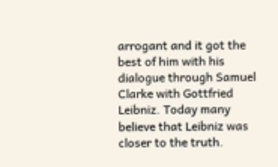arrogant and it got the best of him with his dialogue through Samuel Clarke with Gottfried Leibniz. Today many believe that Leibniz was closer to the truth.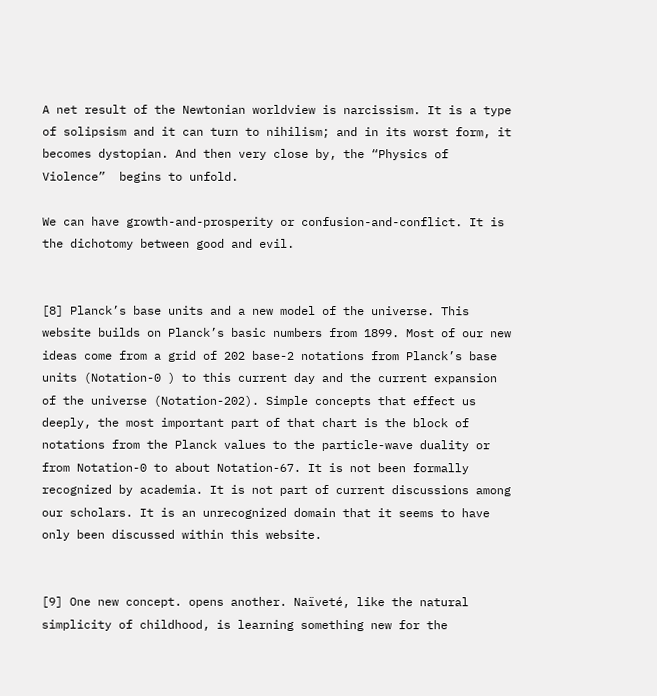A net result of the Newtonian worldview is narcissism. It is a type of solipsism and it can turn to nihilism; and in its worst form, it becomes dystopian. And then very close by, the “Physics of Violence”  begins to unfold.

We can have growth-and-prosperity or confusion-and-conflict. It is the dichotomy between good and evil.


[8] Planck’s base units and a new model of the universe. This website builds on Planck’s basic numbers from 1899. Most of our new ideas come from a grid of 202 base-2 notations from Planck’s base units (Notation-0 ) to this current day and the current expansion of the universe (Notation-202). Simple concepts that effect us deeply, the most important part of that chart is the block of notations from the Planck values to the particle-wave duality or from Notation-0 to about Notation-67. It is not been formally recognized by academia. It is not part of current discussions among our scholars. It is an unrecognized domain that it seems to have only been discussed within this website.


[9] One new concept. opens another. Naïveté, like the natural simplicity of childhood, is learning something new for the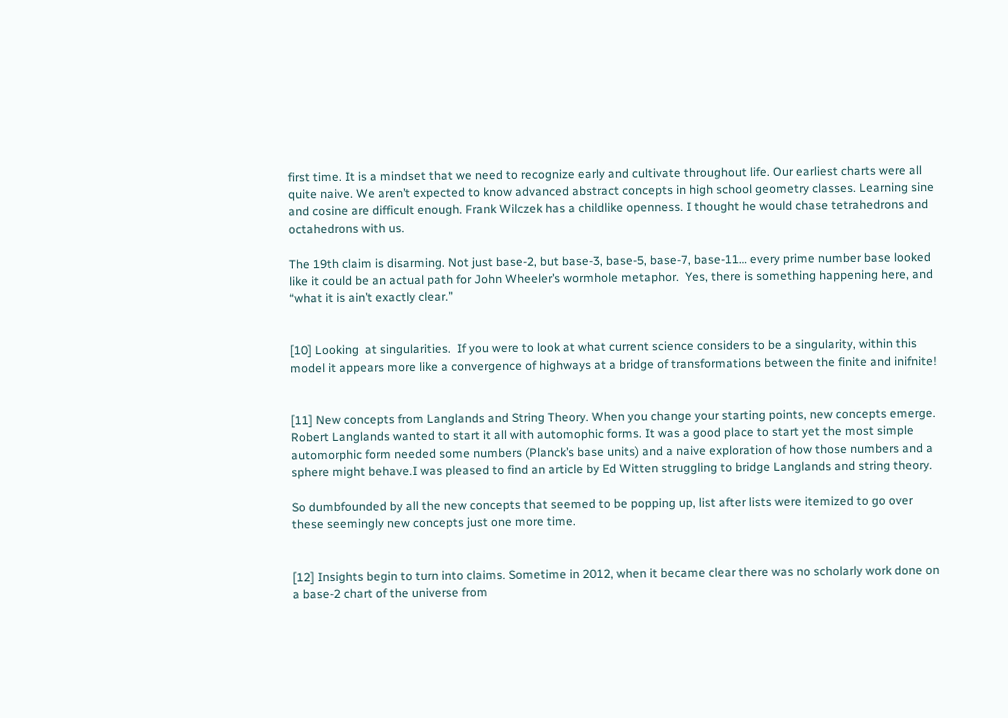first time. It is a mindset that we need to recognize early and cultivate throughout life. Our earliest charts were all quite naive. We aren’t expected to know advanced abstract concepts in high school geometry classes. Learning sine and cosine are difficult enough. Frank Wilczek has a childlike openness. I thought he would chase tetrahedrons and octahedrons with us.

The 19th claim is disarming. Not just base-2, but base-3, base-5, base-7, base-11… every prime number base looked like it could be an actual path for John Wheeler’s wormhole metaphor.  Yes, there is something happening here, and “what it is ain’t exactly clear.”


[10] Looking  at singularities.  If you were to look at what current science considers to be a singularity, within this model it appears more like a convergence of highways at a bridge of transformations between the finite and inifnite!


[11] New concepts from Langlands and String Theory. When you change your starting points, new concepts emerge. Robert Langlands wanted to start it all with automophic forms. It was a good place to start yet the most simple automorphic form needed some numbers (Planck’s base units) and a naive exploration of how those numbers and a sphere might behave.I was pleased to find an article by Ed Witten struggling to bridge Langlands and string theory.

So dumbfounded by all the new concepts that seemed to be popping up, list after lists were itemized to go over these seemingly new concepts just one more time.


[12] Insights begin to turn into claims. Sometime in 2012, when it became clear there was no scholarly work done on a base-2 chart of the universe from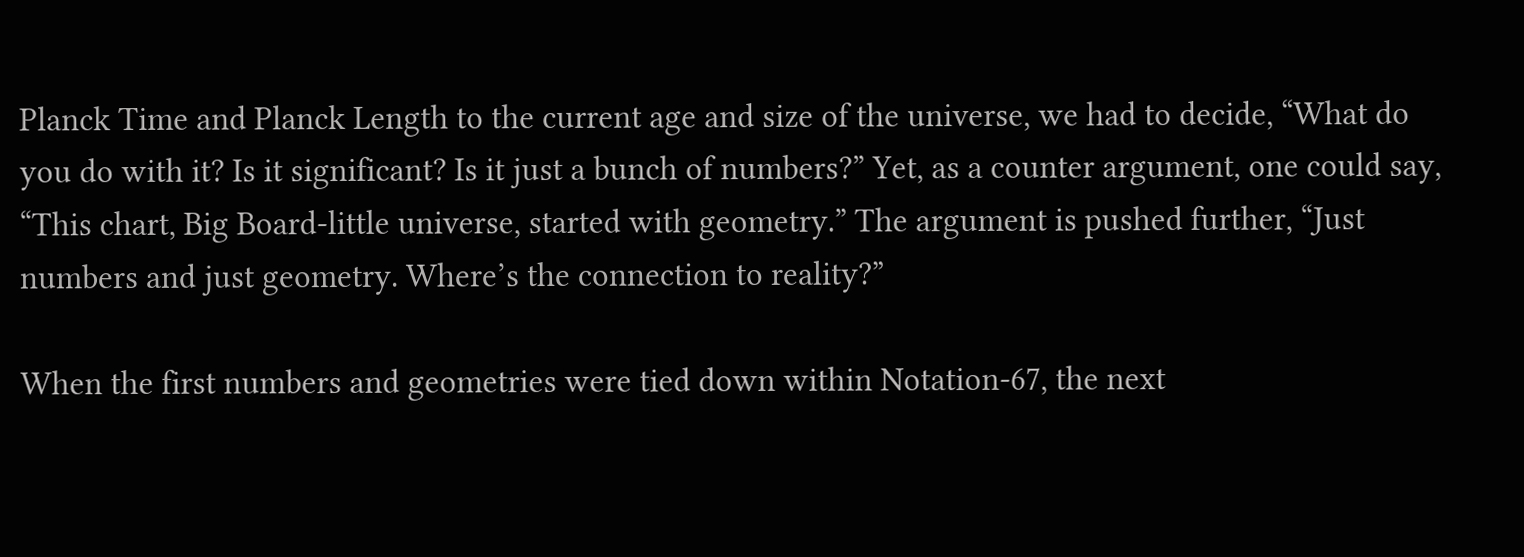Planck Time and Planck Length to the current age and size of the universe, we had to decide, “What do you do with it? Is it significant? Is it just a bunch of numbers?” Yet, as a counter argument, one could say, “This chart, Big Board-little universe, started with geometry.” The argument is pushed further, “Just numbers and just geometry. Where’s the connection to reality?”

When the first numbers and geometries were tied down within Notation-67, the next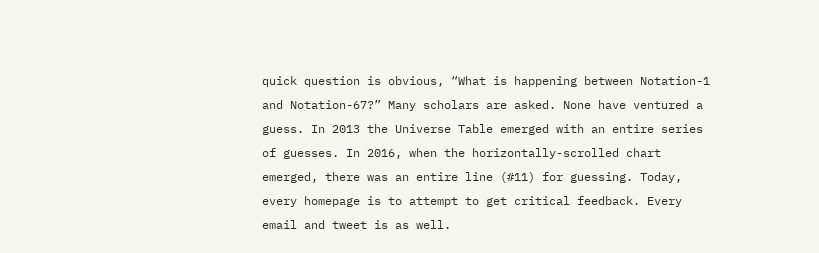quick question is obvious, “What is happening between Notation-1 and Notation-67?” Many scholars are asked. None have ventured a guess. In 2013 the Universe Table emerged with an entire series of guesses. In 2016, when the horizontally-scrolled chart emerged, there was an entire line (#11) for guessing. Today, every homepage is to attempt to get critical feedback. Every email and tweet is as well.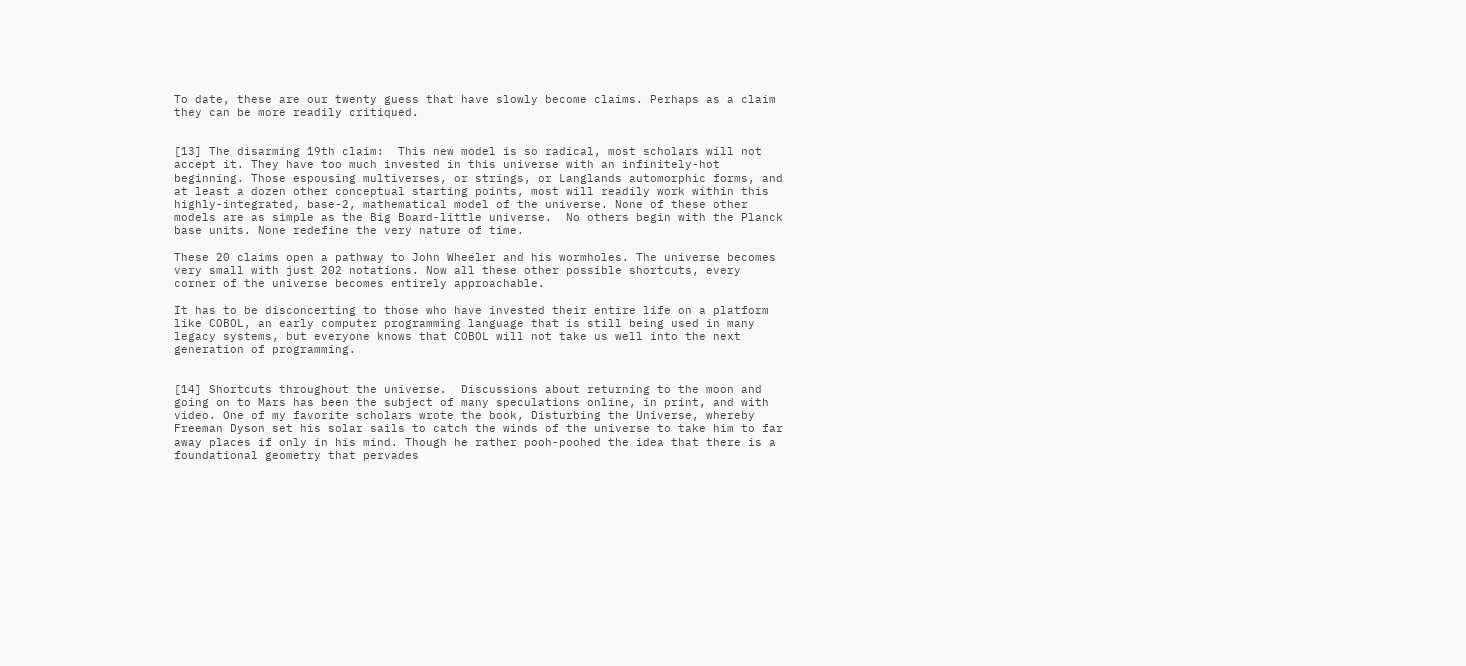To date, these are our twenty guess that have slowly become claims. Perhaps as a claim they can be more readily critiqued.


[13] The disarming 19th claim:  This new model is so radical, most scholars will not accept it. They have too much invested in this universe with an infinitely-hot beginning. Those espousing multiverses, or strings, or Langlands automorphic forms, and  at least a dozen other conceptual starting points, most will readily work within this highly-integrated, base-2, mathematical model of the universe. None of these other models are as simple as the Big Board-little universe.  No others begin with the Planck base units. None redefine the very nature of time.

These 20 claims open a pathway to John Wheeler and his wormholes. The universe becomes very small with just 202 notations. Now all these other possible shortcuts, every corner of the universe becomes entirely approachable.

It has to be disconcerting to those who have invested their entire life on a platform like COBOL, an early computer programming language that is still being used in many legacy systems, but everyone knows that COBOL will not take us well into the next generation of programming.


[14] Shortcuts throughout the universe.  Discussions about returning to the moon and going on to Mars has been the subject of many speculations online, in print, and with video. One of my favorite scholars wrote the book, Disturbing the Universe, whereby Freeman Dyson set his solar sails to catch the winds of the universe to take him to far away places if only in his mind. Though he rather pooh-poohed the idea that there is a foundational geometry that pervades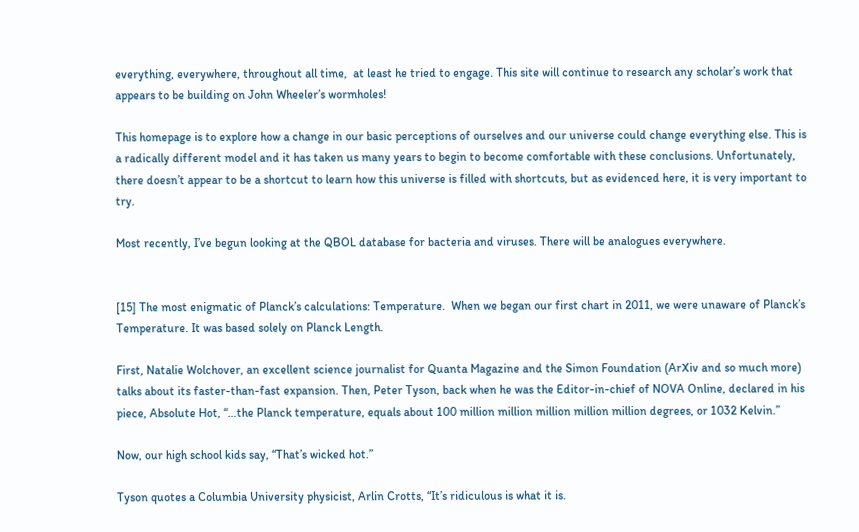everything, everywhere, throughout all time,  at least he tried to engage. This site will continue to research any scholar’s work that appears to be building on John Wheeler’s wormholes!

This homepage is to explore how a change in our basic perceptions of ourselves and our universe could change everything else. This is a radically different model and it has taken us many years to begin to become comfortable with these conclusions. Unfortunately, there doesn’t appear to be a shortcut to learn how this universe is filled with shortcuts, but as evidenced here, it is very important to try.

Most recently, I’ve begun looking at the QBOL database for bacteria and viruses. There will be analogues everywhere.


[15] The most enigmatic of Planck’s calculations: Temperature.  When we began our first chart in 2011, we were unaware of Planck’s Temperature. It was based solely on Planck Length.

First, Natalie Wolchover, an excellent science journalist for Quanta Magazine and the Simon Foundation (ArXiv and so much more) talks about its faster-than-fast expansion. Then, Peter Tyson, back when he was the Editor-in-chief of NOVA Online, declared in his piece, Absolute Hot, “…the Planck temperature, equals about 100 million million million million million degrees, or 1032 Kelvin.”

Now, our high school kids say, “That’s wicked hot.”

Tyson quotes a Columbia University physicist, Arlin Crotts, “It’s ridiculous is what it is.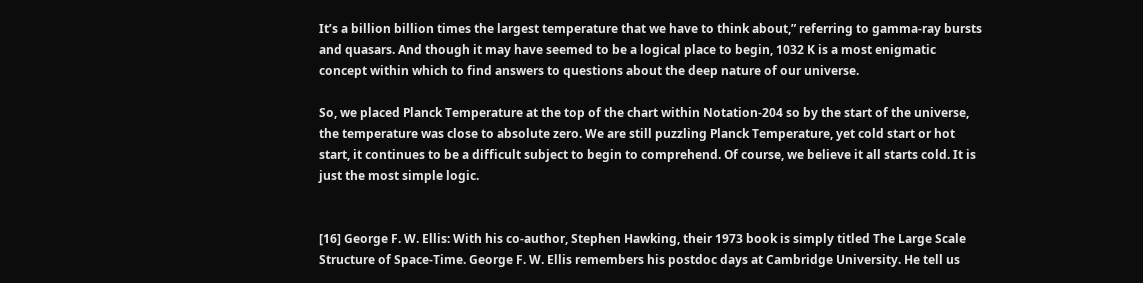It’s a billion billion times the largest temperature that we have to think about,” referring to gamma-ray bursts and quasars. And though it may have seemed to be a logical place to begin, 1032 K is a most enigmatic concept within which to find answers to questions about the deep nature of our universe.

So, we placed Planck Temperature at the top of the chart within Notation-204 so by the start of the universe, the temperature was close to absolute zero. We are still puzzling Planck Temperature, yet cold start or hot start, it continues to be a difficult subject to begin to comprehend. Of course, we believe it all starts cold. It is just the most simple logic.


[16] George F. W. Ellis: With his co-author, Stephen Hawking, their 1973 book is simply titled The Large Scale Structure of Space-Time. George F. W. Ellis remembers his postdoc days at Cambridge University. He tell us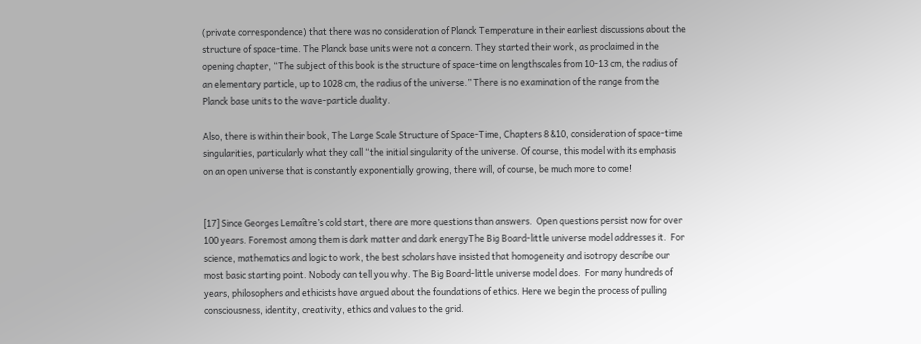(private correspondence) that there was no consideration of Planck Temperature in their earliest discussions about the structure of space-time. The Planck base units were not a concern. They started their work, as proclaimed in the opening chapter, “The subject of this book is the structure of space-time on lengthscales from 10-13 cm, the radius of an elementary particle, up to 1028 cm, the radius of the universe.” There is no examination of the range from the Planck base units to the wave-particle duality.

Also, there is within their book, The Large Scale Structure of Space-Time, Chapters 8 &10, consideration of space-time singularities, particularly what they call “the initial singularity of the universe. Of course, this model with its emphasis on an open universe that is constantly exponentially growing, there will, of course, be much more to come!


[17] Since Georges Lemaître’s cold start, there are more questions than answers.  Open questions persist now for over 100 years. Foremost among them is dark matter and dark energyThe Big Board-little universe model addresses it.  For science, mathematics and logic to work, the best scholars have insisted that homogeneity and isotropy describe our most basic starting point. Nobody can tell you why. The Big Board-little universe model does.  For many hundreds of years, philosophers and ethicists have argued about the foundations of ethics. Here we begin the process of pulling consciousness, identity, creativity, ethics and values to the grid.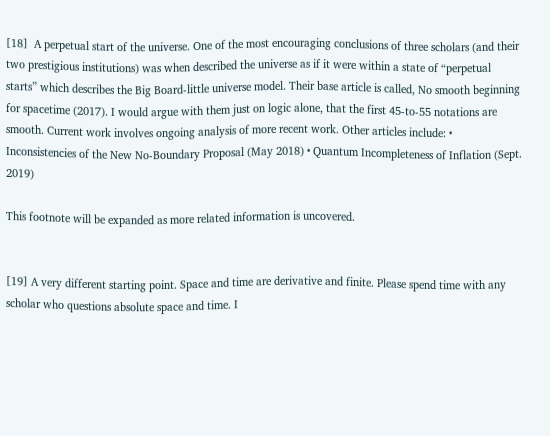[18]  A perpetual start of the universe. One of the most encouraging conclusions of three scholars (and their two prestigious institutions) was when described the universe as if it were within a state of “perpetual starts” which describes the Big Board-little universe model. Their base article is called, No smooth beginning for spacetime (2017). I would argue with them just on logic alone, that the first 45-to-55 notations are smooth. Current work involves ongoing analysis of more recent work. Other articles include: • Inconsistencies of the New No-Boundary Proposal (May 2018) • Quantum Incompleteness of Inflation (Sept. 2019)

This footnote will be expanded as more related information is uncovered.


[19] A very different starting point. Space and time are derivative and finite. Please spend time with any scholar who questions absolute space and time. I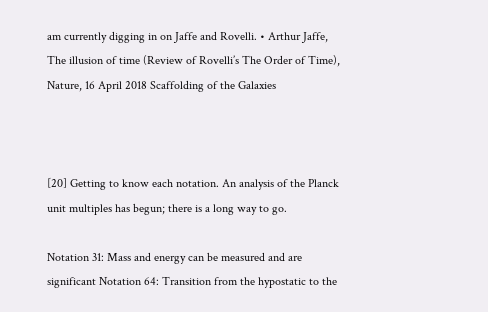am currently digging in on Jaffe and Rovelli. • Arthur Jaffe, The illusion of time (Review of Rovelli’s The Order of Time), Nature, 16 April 2018 Scaffolding of the Galaxies



[20] Getting to know each notation. An analysis of the Planck unit multiples has begun; there is a long way to go.

Notation 31: Mass and energy can be measured and are significant Notation 64: Transition from the hypostatic to the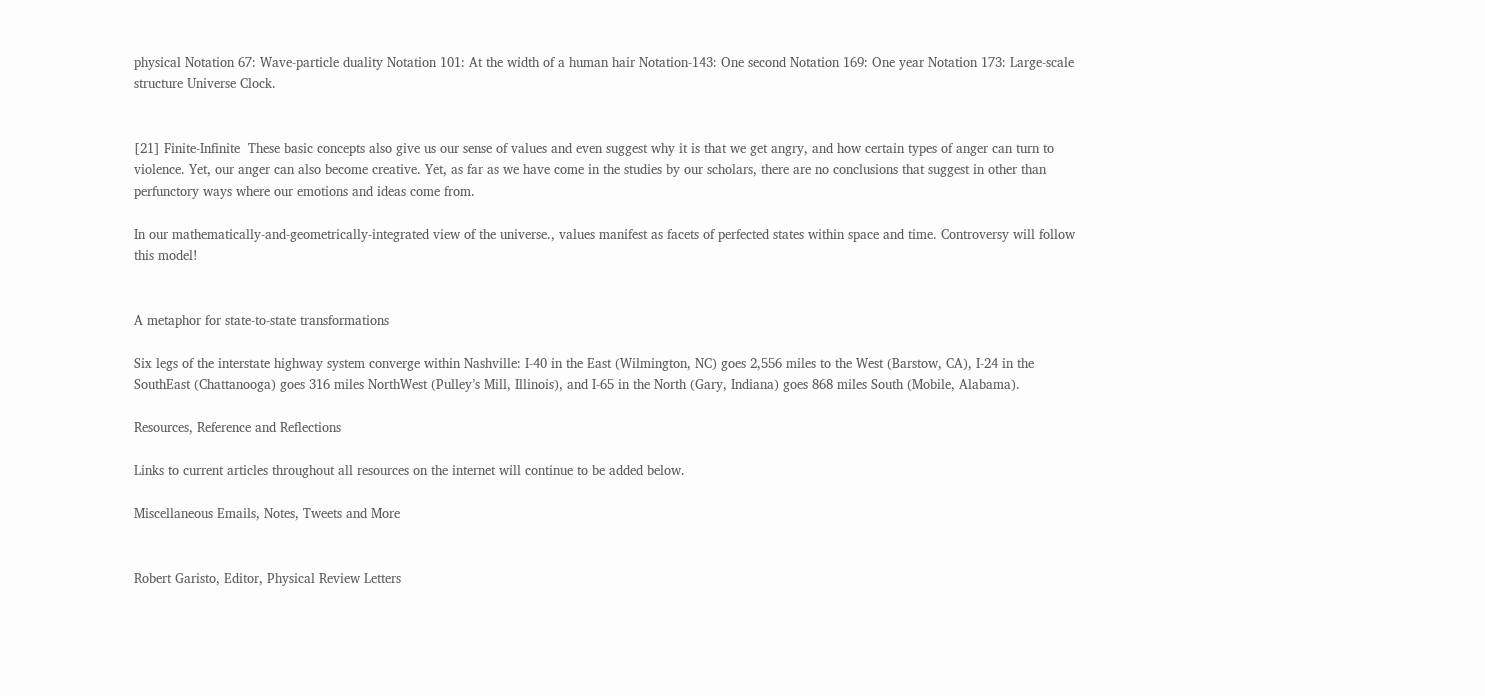physical Notation 67: Wave-particle duality Notation 101: At the width of a human hair Notation-143: One second Notation 169: One year Notation 173: Large-scale structure Universe Clock.


[21] Finite-Infinite  These basic concepts also give us our sense of values and even suggest why it is that we get angry, and how certain types of anger can turn to violence. Yet, our anger can also become creative. Yet, as far as we have come in the studies by our scholars, there are no conclusions that suggest in other than perfunctory ways where our emotions and ideas come from.

In our mathematically-and-geometrically-integrated view of the universe., values manifest as facets of perfected states within space and time. Controversy will follow this model!


A metaphor for state-to-state transformations

Six legs of the interstate highway system converge within Nashville: I-40 in the East (Wilmington, NC) goes 2,556 miles to the West (Barstow, CA), I-24 in the SouthEast (Chattanooga) goes 316 miles NorthWest (Pulley’s Mill, Illinois), and I-65 in the North (Gary, Indiana) goes 868 miles South (Mobile, Alabama).

Resources, Reference and Reflections

Links to current articles throughout all resources on the internet will continue to be added below.

Miscellaneous Emails, Notes, Tweets and More


Robert Garisto, Editor, Physical Review Letters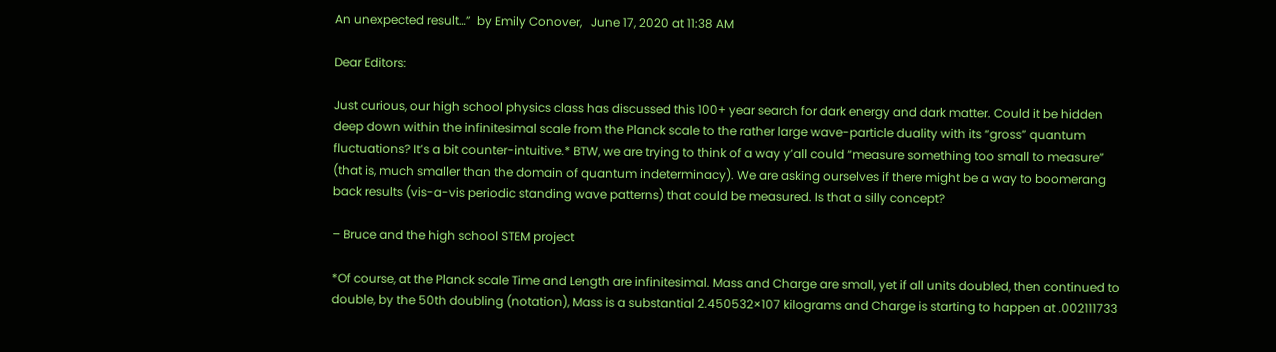An unexpected result…”  by Emily Conover,   June 17, 2020 at 11:38 AM

Dear Editors:

Just curious, our high school physics class has discussed this 100+ year search for dark energy and dark matter. Could it be hidden deep down within the infinitesimal scale from the Planck scale to the rather large wave-particle duality with its “gross” quantum fluctuations? It’s a bit counter-intuitive.* BTW, we are trying to think of a way y’all could “measure something too small to measure” (that is, much smaller than the domain of quantum indeterminacy). We are asking ourselves if there might be a way to boomerang back results (vis-a-vis periodic standing wave patterns) that could be measured. Is that a silly concept?

– Bruce and the high school STEM project

*Of course, at the Planck scale Time and Length are infinitesimal. Mass and Charge are small, yet if all units doubled, then continued to double, by the 50th doubling (notation), Mass is a substantial 2.450532×107 kilograms and Charge is starting to happen at .002111733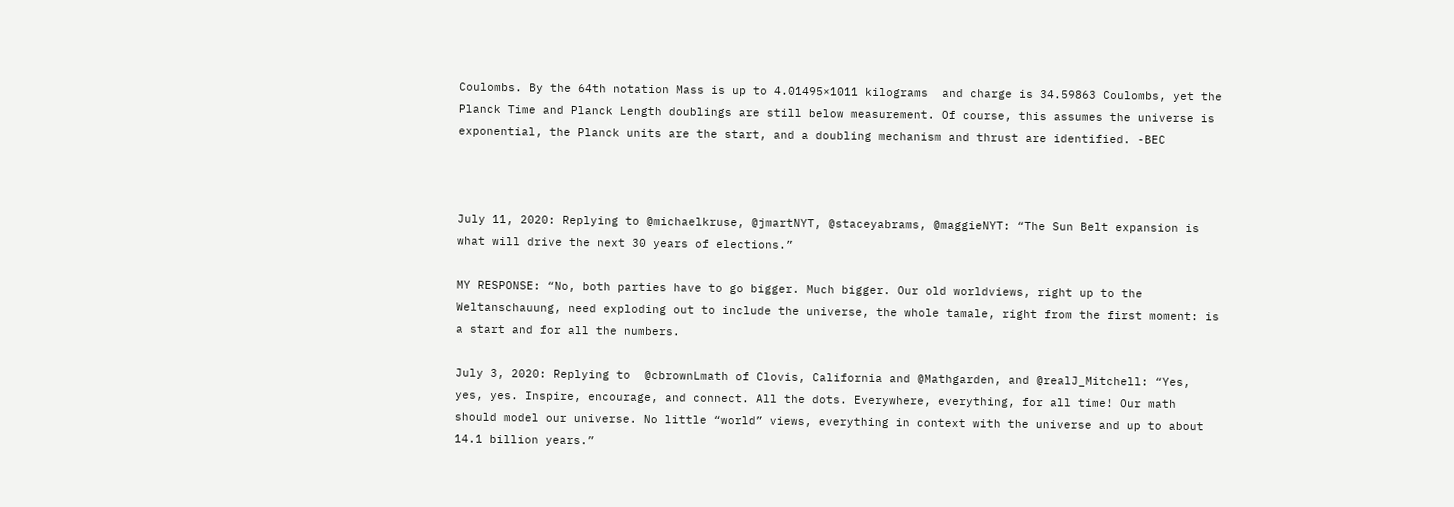Coulombs. By the 64th notation Mass is up to 4.01495×1011 kilograms  and charge is 34.59863 Coulombs, yet the Planck Time and Planck Length doublings are still below measurement. Of course, this assumes the universe is exponential, the Planck units are the start, and a doubling mechanism and thrust are identified. -BEC



July 11, 2020: Replying to @michaelkruse, @jmartNYT, @staceyabrams, @maggieNYT: “The Sun Belt expansion is what will drive the next 30 years of elections.”

MY RESPONSE: “No, both parties have to go bigger. Much bigger. Our old worldviews, right up to the Weltanschauung, need exploding out to include the universe, the whole tamale, right from the first moment: is a start and for all the numbers.

July 3, 2020: Replying to  @cbrownLmath of Clovis, California and @Mathgarden, and @realJ_Mitchell: “Yes, yes, yes. Inspire, encourage, and connect. All the dots. Everywhere, everything, for all time! Our math should model our universe. No little “world” views, everything in context with the universe and up to about 14.1 billion years.”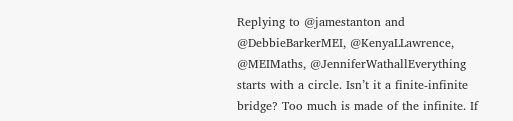Replying to @jamestanton and @DebbieBarkerMEI, @KenyaLLawrence, @MEIMaths, @JenniferWathallEverything starts with a circle. Isn’t it a finite-infinite bridge? Too much is made of the infinite. If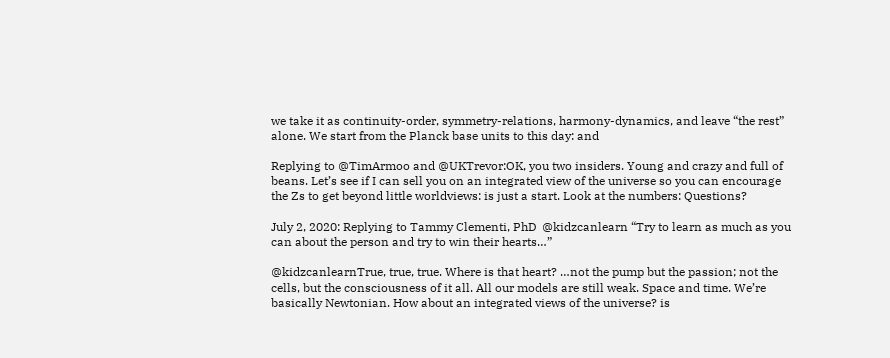we take it as continuity-order, symmetry-relations, harmony-dynamics, and leave “the rest” alone. We start from the Planck base units to this day: and

Replying to @TimArmoo and @UKTrevor:OK, you two insiders. Young and crazy and full of beans. Let’s see if I can sell you on an integrated view of the universe so you can encourage the Zs to get beyond little worldviews: is just a start. Look at the numbers: Questions?

July 2, 2020: Replying to Tammy Clementi, PhD  @kidzcanlearn “Try to learn as much as you can about the person and try to win their hearts…”

@kidzcanlearnTrue, true, true. Where is that heart? …not the pump but the passion; not the cells, but the consciousness of it all. All our models are still weak. Space and time. We’re basically Newtonian. How about an integrated views of the universe? is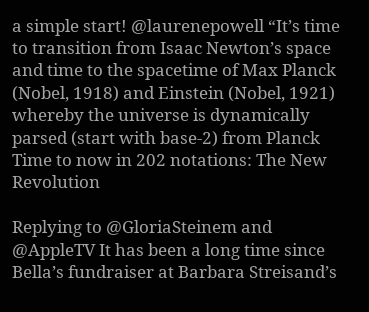a simple start! @laurenepowell “It’s time to transition from Isaac Newton’s space and time to the spacetime of Max Planck (Nobel, 1918) and Einstein (Nobel, 1921) whereby the universe is dynamically parsed (start with base-2) from Planck Time to now in 202 notations: The New Revolution

Replying to @GloriaSteinem and @AppleTV It has been a long time since Bella’s fundraiser at Barbara Streisand’s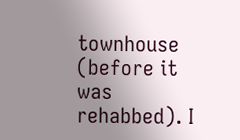townhouse (before it was rehabbed). I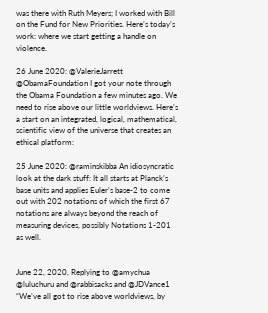was there with Ruth Meyers; I worked with Bill on the Fund for New Priorities. Here’s today’s work: where we start getting a handle on violence.

26 June 2020: @ValerieJarrett @ObamaFoundation I got your note through the Obama Foundation a few minutes ago. We need to rise above our little worldviews. Here’s a start on an integrated, logical, mathematical, scientific view of the universe that creates an ethical platform:

25 June 2020: @raminskibba An idiosyncratic look at the dark stuff: It all starts at Planck’s base units and applies Euler’s base-2 to come out with 202 notations of which the first 67 notations are always beyond the reach of measuring devices, possibly Notations 1-201 as well.


June 22, 2020, Replying to @amychua @luluchuru and @rabbisacks and @JDVance1 “We’ve all got to rise above worldviews, by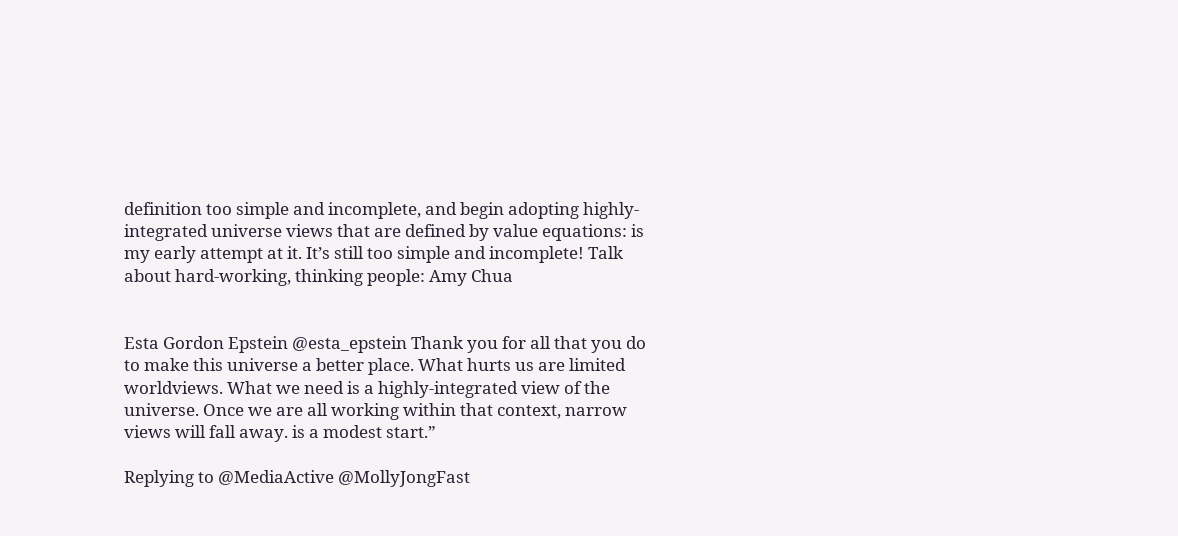definition too simple and incomplete, and begin adopting highly-integrated universe views that are defined by value equations: is my early attempt at it. It’s still too simple and incomplete! Talk about hard-working, thinking people: Amy Chua


Esta Gordon Epstein @esta_epstein Thank you for all that you do to make this universe a better place. What hurts us are limited worldviews. What we need is a highly-integrated view of the universe. Once we are all working within that context, narrow views will fall away. is a modest start.”

Replying to @MediaActive @MollyJongFast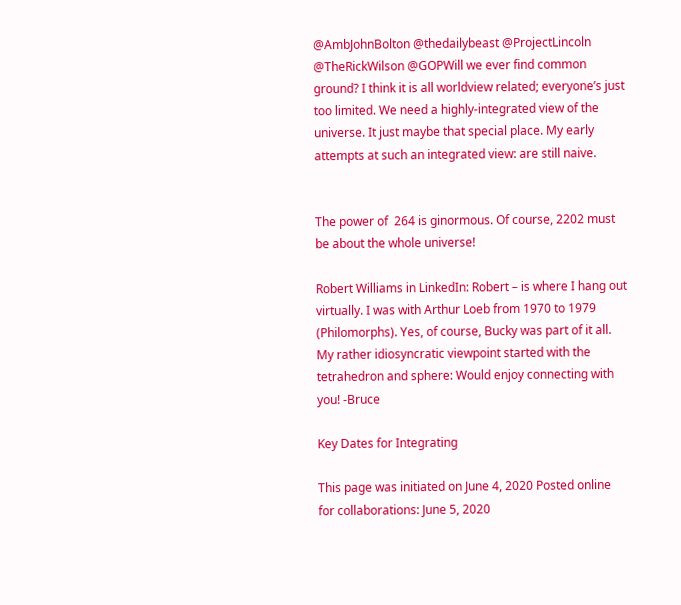@AmbJohnBolton @thedailybeast @ProjectLincoln @TheRickWilson @GOPWill we ever find common ground? I think it is all worldview related; everyone’s just too limited. We need a highly-integrated view of the universe. It just maybe that special place. My early attempts at such an integrated view: are still naive.


The power of  264 is ginormous. Of course, 2202 must be about the whole universe!

Robert Williams in LinkedIn: Robert – is where I hang out virtually. I was with Arthur Loeb from 1970 to 1979 (Philomorphs). Yes, of course, Bucky was part of it all. My rather idiosyncratic viewpoint started with the tetrahedron and sphere: Would enjoy connecting with you! -Bruce

Key Dates for Integrating

This page was initiated on June 4, 2020 Posted online for collaborations: June 5, 2020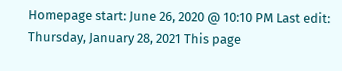Homepage start: June 26, 2020 @ 10:10 PM Last edit: Thursday, January 28, 2021 This page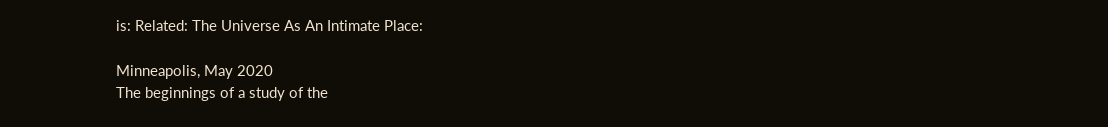is: Related: The Universe As An Intimate Place:

Minneapolis, May 2020
The beginnings of a study of the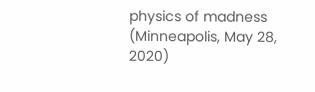physics of madness (Minneapolis, May 28, 2020)